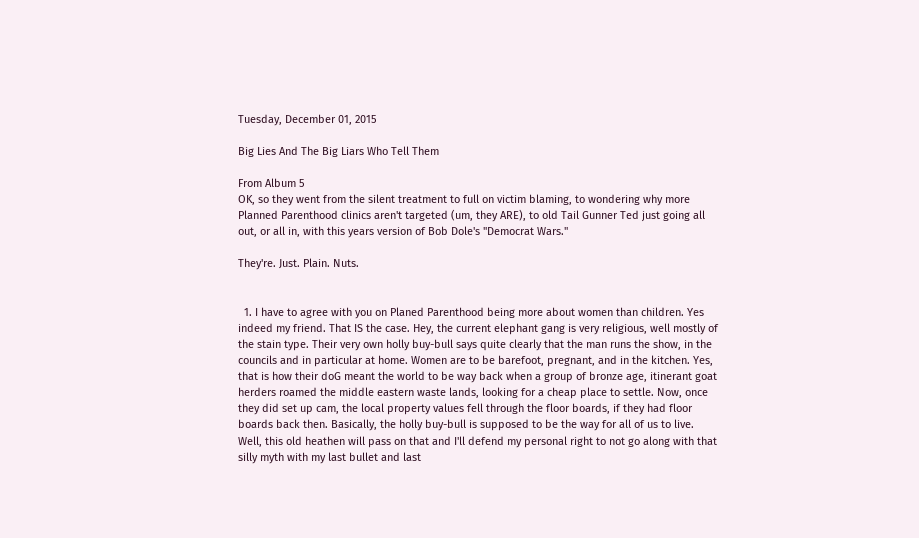Tuesday, December 01, 2015

Big Lies And The Big Liars Who Tell Them

From Album 5
OK, so they went from the silent treatment to full on victim blaming, to wondering why more Planned Parenthood clinics aren't targeted (um, they ARE), to old Tail Gunner Ted just going all out, or all in, with this years version of Bob Dole's "Democrat Wars."

They're. Just. Plain. Nuts.


  1. I have to agree with you on Planed Parenthood being more about women than children. Yes indeed my friend. That IS the case. Hey, the current elephant gang is very religious, well mostly of the stain type. Their very own holly buy-bull says quite clearly that the man runs the show, in the councils and in particular at home. Women are to be barefoot, pregnant, and in the kitchen. Yes, that is how their doG meant the world to be way back when a group of bronze age, itinerant goat herders roamed the middle eastern waste lands, looking for a cheap place to settle. Now, once they did set up cam, the local property values fell through the floor boards, if they had floor boards back then. Basically, the holly buy-bull is supposed to be the way for all of us to live. Well, this old heathen will pass on that and I'll defend my personal right to not go along with that silly myth with my last bullet and last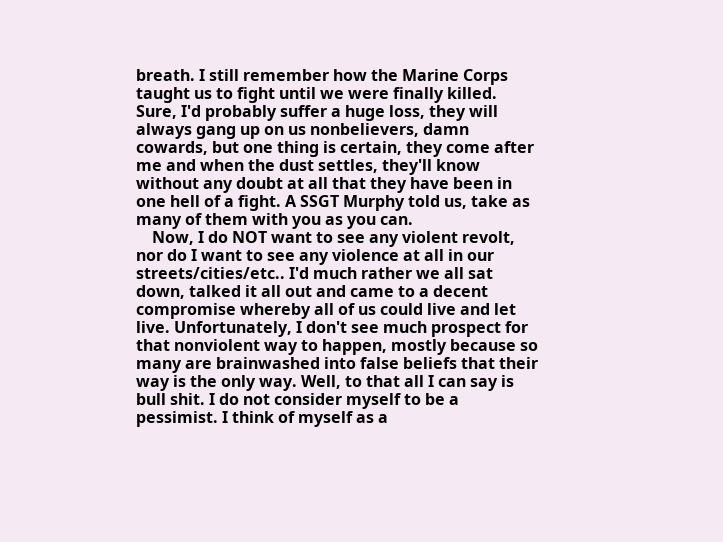breath. I still remember how the Marine Corps taught us to fight until we were finally killed. Sure, I'd probably suffer a huge loss, they will always gang up on us nonbelievers, damn cowards, but one thing is certain, they come after me and when the dust settles, they'll know without any doubt at all that they have been in one hell of a fight. A SSGT Murphy told us, take as many of them with you as you can.
    Now, I do NOT want to see any violent revolt, nor do I want to see any violence at all in our streets/cities/etc.. I'd much rather we all sat down, talked it all out and came to a decent compromise whereby all of us could live and let live. Unfortunately, I don't see much prospect for that nonviolent way to happen, mostly because so many are brainwashed into false beliefs that their way is the only way. Well, to that all I can say is bull shit. I do not consider myself to be a pessimist. I think of myself as a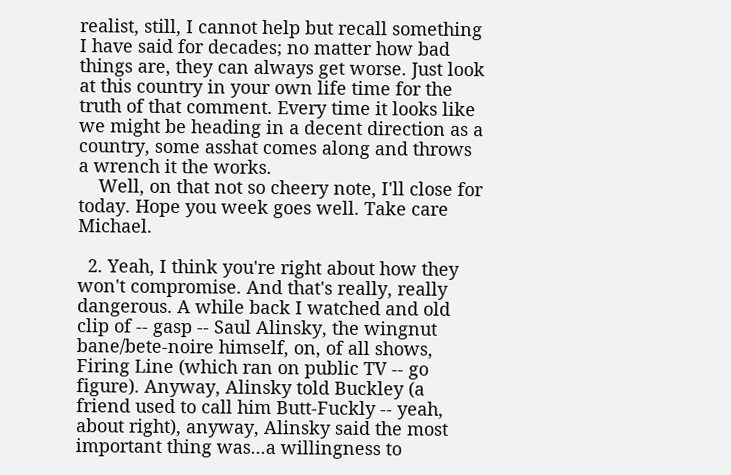realist, still, I cannot help but recall something I have said for decades; no matter how bad things are, they can always get worse. Just look at this country in your own life time for the truth of that comment. Every time it looks like we might be heading in a decent direction as a country, some asshat comes along and throws a wrench it the works.
    Well, on that not so cheery note, I'll close for today. Hope you week goes well. Take care Michael.

  2. Yeah, I think you're right about how they won't compromise. And that's really, really dangerous. A while back I watched and old clip of -- gasp -- Saul Alinsky, the wingnut bane/bete-noire himself, on, of all shows, Firing Line (which ran on public TV -- go figure). Anyway, Alinsky told Buckley (a friend used to call him Butt-Fuckly -- yeah, about right), anyway, Alinsky said the most important thing was...a willingness to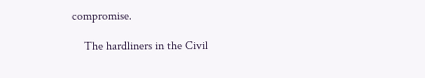compromise.

    The hardliners in the Civil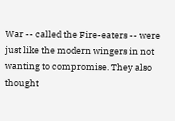War -- called the Fire-eaters -- were just like the modern wingers in not wanting to compromise. They also thought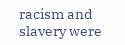racism and slavery were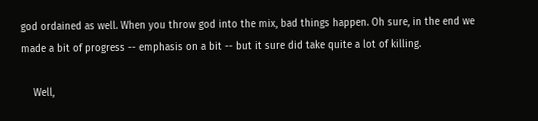god ordained as well. When you throw god into the mix, bad things happen. Oh sure, in the end we made a bit of progress -- emphasis on a bit -- but it sure did take quite a lot of killing.

    Well,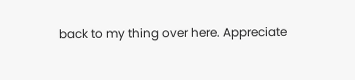back to my thing over here. Appreciate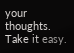your thoughts. Take it easy.